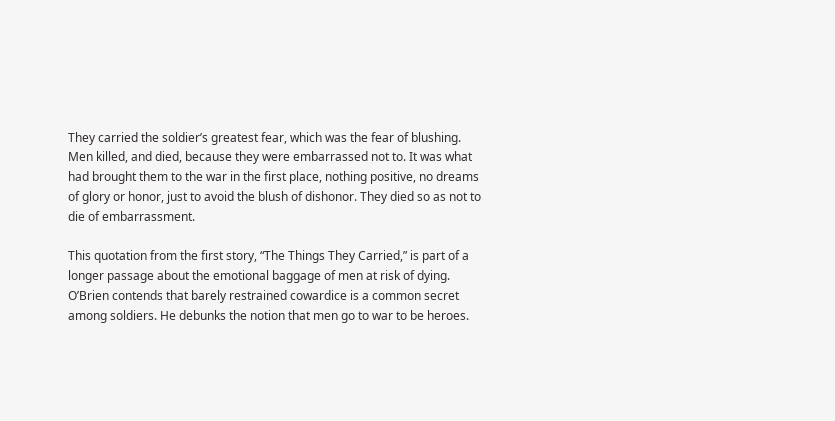They carried the soldier’s greatest fear, which was the fear of blushing. Men killed, and died, because they were embarrassed not to. It was what had brought them to the war in the first place, nothing positive, no dreams of glory or honor, just to avoid the blush of dishonor. They died so as not to die of embarrassment.

This quotation from the first story, “The Things They Carried,” is part of a longer passage about the emotional baggage of men at risk of dying. O’Brien contends that barely restrained cowardice is a common secret among soldiers. He debunks the notion that men go to war to be heroes.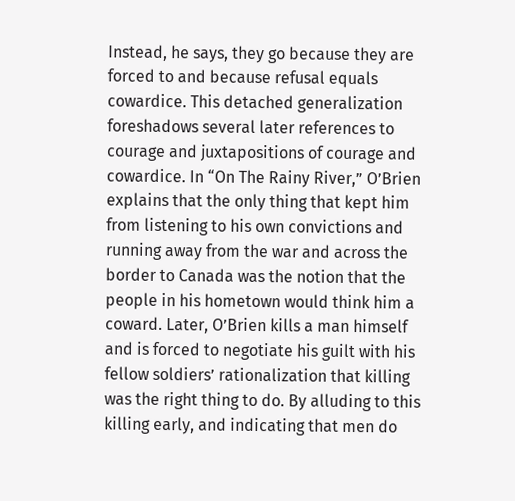Instead, he says, they go because they are forced to and because refusal equals cowardice. This detached generalization foreshadows several later references to courage and juxtapositions of courage and cowardice. In “On The Rainy River,” O’Brien explains that the only thing that kept him from listening to his own convictions and running away from the war and across the border to Canada was the notion that the people in his hometown would think him a coward. Later, O’Brien kills a man himself and is forced to negotiate his guilt with his fellow soldiers’ rationalization that killing was the right thing to do. By alluding to this killing early, and indicating that men do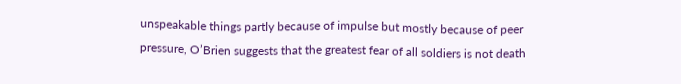unspeakable things partly because of impulse but mostly because of peer pressure, O’Brien suggests that the greatest fear of all soldiers is not death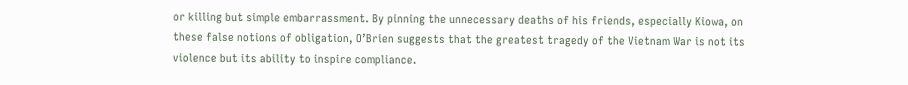or killing but simple embarrassment. By pinning the unnecessary deaths of his friends, especially Kiowa, on these false notions of obligation, O’Brien suggests that the greatest tragedy of the Vietnam War is not its violence but its ability to inspire compliance.